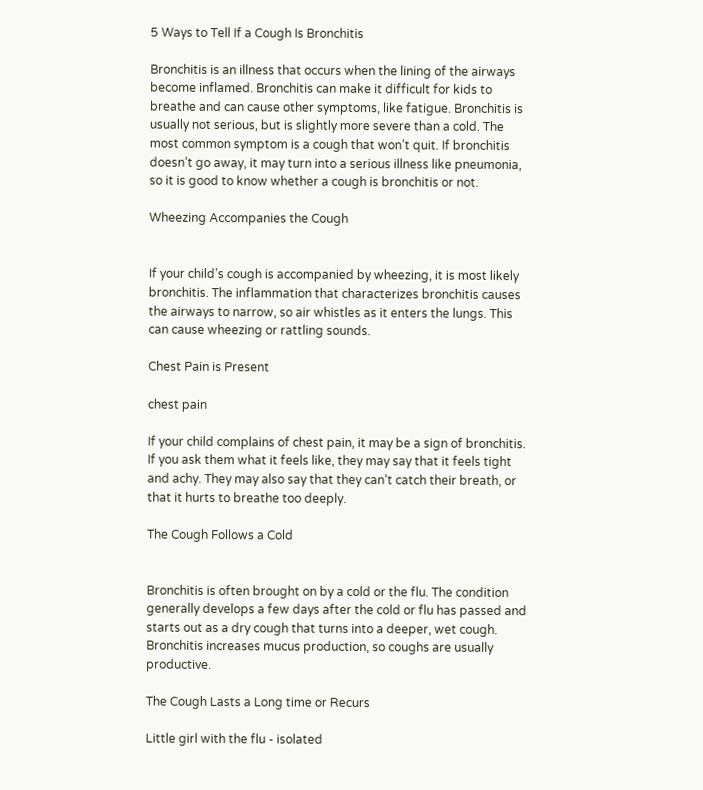5 Ways to Tell If a Cough Is Bronchitis

Bronchitis is an illness that occurs when the lining of the airways become inflamed. Bronchitis can make it difficult for kids to breathe and can cause other symptoms, like fatigue. Bronchitis is usually not serious, but is slightly more severe than a cold. The most common symptom is a cough that won’t quit. If bronchitis doesn’t go away, it may turn into a serious illness like pneumonia, so it is good to know whether a cough is bronchitis or not.

Wheezing Accompanies the Cough


If your child’s cough is accompanied by wheezing, it is most likely bronchitis. The inflammation that characterizes bronchitis causes the airways to narrow, so air whistles as it enters the lungs. This can cause wheezing or rattling sounds.

Chest Pain is Present

chest pain

If your child complains of chest pain, it may be a sign of bronchitis. If you ask them what it feels like, they may say that it feels tight and achy. They may also say that they can’t catch their breath, or that it hurts to breathe too deeply.

The Cough Follows a Cold


Bronchitis is often brought on by a cold or the flu. The condition generally develops a few days after the cold or flu has passed and starts out as a dry cough that turns into a deeper, wet cough. Bronchitis increases mucus production, so coughs are usually productive.

The Cough Lasts a Long time or Recurs

Little girl with the flu - isolated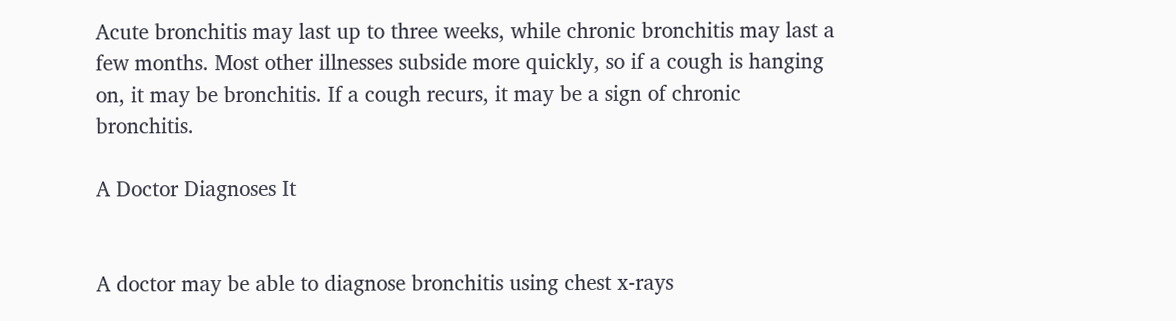Acute bronchitis may last up to three weeks, while chronic bronchitis may last a few months. Most other illnesses subside more quickly, so if a cough is hanging on, it may be bronchitis. If a cough recurs, it may be a sign of chronic bronchitis.

A Doctor Diagnoses It


A doctor may be able to diagnose bronchitis using chest x-rays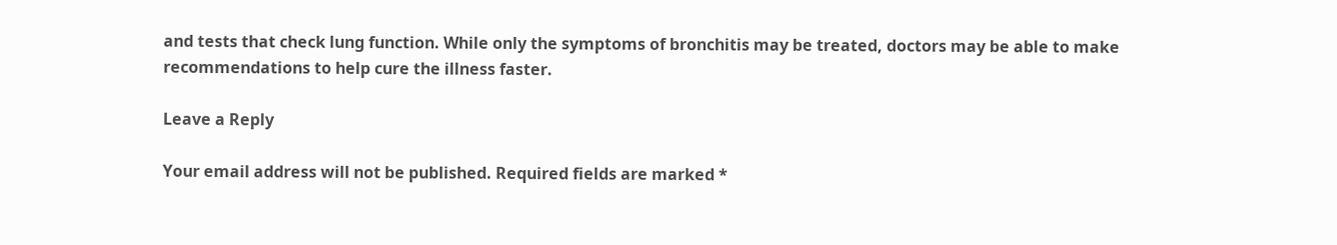and tests that check lung function. While only the symptoms of bronchitis may be treated, doctors may be able to make recommendations to help cure the illness faster.

Leave a Reply

Your email address will not be published. Required fields are marked *